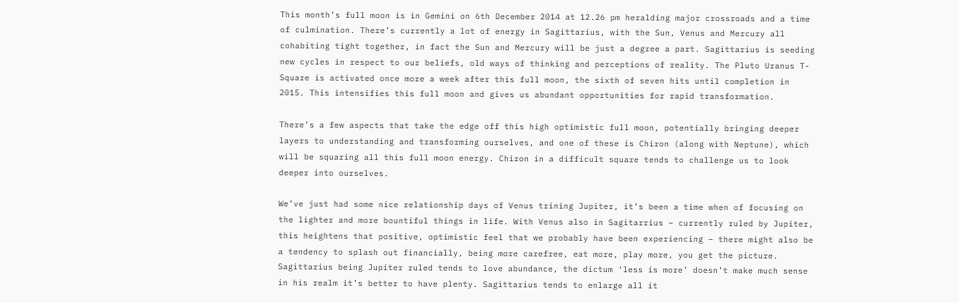This month’s full moon is in Gemini on 6th December 2014 at 12.26 pm heralding major crossroads and a time of culmination. There’s currently a lot of energy in Sagittarius, with the Sun, Venus and Mercury all cohabiting tight together, in fact the Sun and Mercury will be just a degree a part. Sagittarius is seeding new cycles in respect to our beliefs, old ways of thinking and perceptions of reality. The Pluto Uranus T-Square is activated once more a week after this full moon, the sixth of seven hits until completion in 2015. This intensifies this full moon and gives us abundant opportunities for rapid transformation.

There’s a few aspects that take the edge off this high optimistic full moon, potentially bringing deeper layers to understanding and transforming ourselves, and one of these is Chiron (along with Neptune), which will be squaring all this full moon energy. Chiron in a difficult square tends to challenge us to look deeper into ourselves.

We’ve just had some nice relationship days of Venus trining Jupiter, it’s been a time when of focusing on the lighter and more bountiful things in life. With Venus also in Sagitarrius – currently ruled by Jupiter, this heightens that positive, optimistic feel that we probably have been experiencing – there might also be a tendency to splash out financially, being more carefree, eat more, play more, you get the picture. Sagittarius being Jupiter ruled tends to love abundance, the dictum ‘less is more’ doesn’t make much sense in his realm it’s better to have plenty. Sagittarius tends to enlarge all it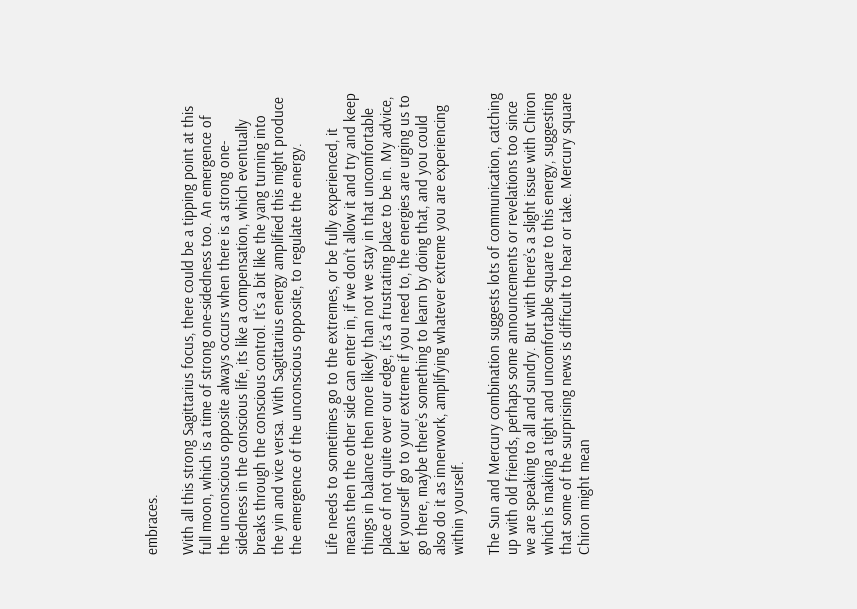embraces.

With all this strong Sagittarius focus, there could be a tipping point at this full moon, which is a time of strong one-sidedness too. An emergence of the unconscious opposite always occurs when there is a strong one-sidedness in the conscious life, its like a compensation, which eventually breaks through the conscious control. It’s a bit like the yang turning into the yin and vice versa. With Sagittarius energy amplified this might produce the emergence of the unconscious opposite, to regulate the energy.

Life needs to sometimes go to the extremes, or be fully experienced, it means then the other side can enter in, if we don’t allow it and try and keep things in balance then more likely than not we stay in that uncomfortable place of not quite over our edge, it’s a frustrating place to be in. My advice, let yourself go to your extreme if you need to, the energies are urging us to go there, maybe there’s something to learn by doing that, and you could also do it as innerwork, amplifying whatever extreme you are experiencing within yourself.

The Sun and Mercury combination suggests lots of communication, catching up with old friends, perhaps some announcements or revelations too since we are speaking to all and sundry. But with there’s a slight issue with Chiron which is making a tight and uncomfortable square to this energy, suggesting that some of the surprising news is difficult to hear or take. Mercury square Chiron might mean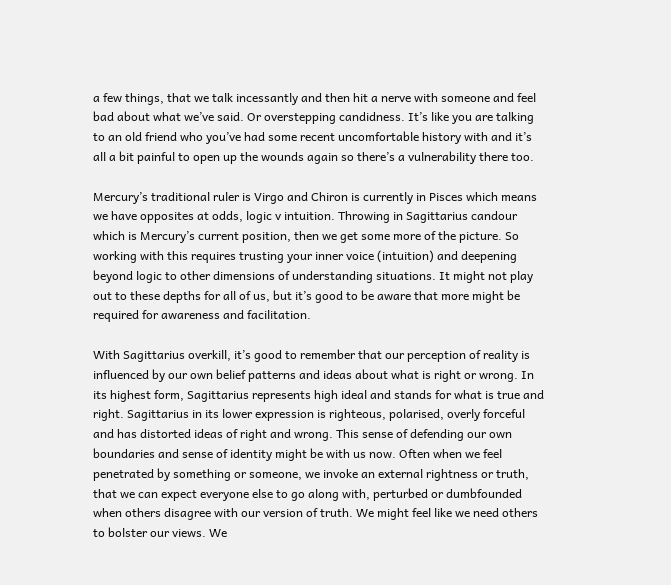a few things, that we talk incessantly and then hit a nerve with someone and feel bad about what we’ve said. Or overstepping candidness. It’s like you are talking to an old friend who you’ve had some recent uncomfortable history with and it’s all a bit painful to open up the wounds again so there’s a vulnerability there too.

Mercury’s traditional ruler is Virgo and Chiron is currently in Pisces which means we have opposites at odds, logic v intuition. Throwing in Sagittarius candour which is Mercury’s current position, then we get some more of the picture. So working with this requires trusting your inner voice (intuition) and deepening beyond logic to other dimensions of understanding situations. It might not play out to these depths for all of us, but it’s good to be aware that more might be required for awareness and facilitation.

With Sagittarius overkill, it’s good to remember that our perception of reality is influenced by our own belief patterns and ideas about what is right or wrong. In its highest form, Sagittarius represents high ideal and stands for what is true and right. Sagittarius in its lower expression is righteous, polarised, overly forceful and has distorted ideas of right and wrong. This sense of defending our own boundaries and sense of identity might be with us now. Often when we feel penetrated by something or someone, we invoke an external rightness or truth, that we can expect everyone else to go along with, perturbed or dumbfounded when others disagree with our version of truth. We might feel like we need others to bolster our views. We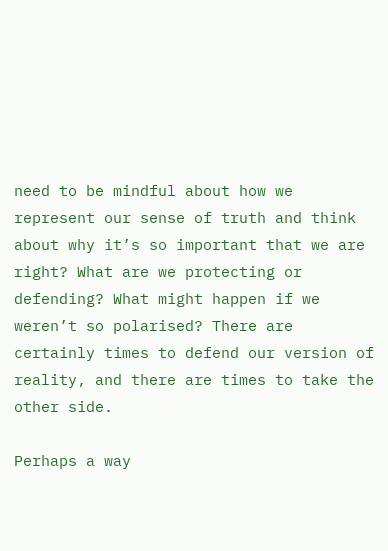need to be mindful about how we represent our sense of truth and think about why it’s so important that we are right? What are we protecting or defending? What might happen if we weren’t so polarised? There are certainly times to defend our version of reality, and there are times to take the other side.

Perhaps a way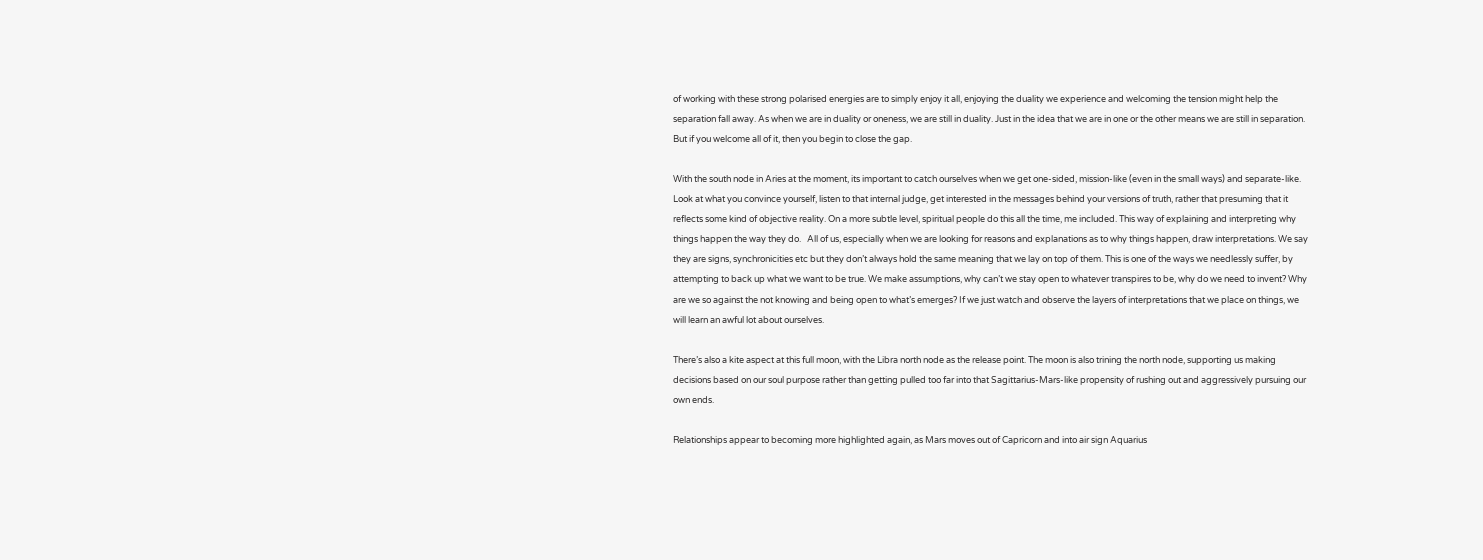of working with these strong polarised energies are to simply enjoy it all, enjoying the duality we experience and welcoming the tension might help the separation fall away. As when we are in duality or oneness, we are still in duality. Just in the idea that we are in one or the other means we are still in separation. But if you welcome all of it, then you begin to close the gap.

With the south node in Aries at the moment, its important to catch ourselves when we get one-sided, mission-like (even in the small ways) and separate-like. Look at what you convince yourself, listen to that internal judge, get interested in the messages behind your versions of truth, rather that presuming that it reflects some kind of objective reality. On a more subtle level, spiritual people do this all the time, me included. This way of explaining and interpreting why things happen the way they do.   All of us, especially when we are looking for reasons and explanations as to why things happen, draw interpretations. We say they are signs, synchronicities etc but they don’t always hold the same meaning that we lay on top of them. This is one of the ways we needlessly suffer, by attempting to back up what we want to be true. We make assumptions, why can’t we stay open to whatever transpires to be, why do we need to invent? Why are we so against the not knowing and being open to what’s emerges? If we just watch and observe the layers of interpretations that we place on things, we will learn an awful lot about ourselves.

There’s also a kite aspect at this full moon, with the Libra north node as the release point. The moon is also trining the north node, supporting us making decisions based on our soul purpose rather than getting pulled too far into that Sagittarius-Mars-like propensity of rushing out and aggressively pursuing our own ends.

Relationships appear to becoming more highlighted again, as Mars moves out of Capricorn and into air sign Aquarius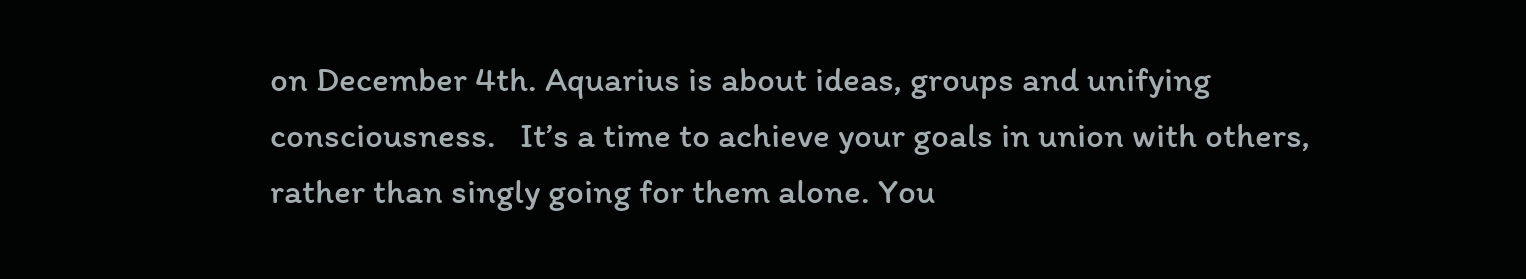on December 4th. Aquarius is about ideas, groups and unifying consciousness.   It’s a time to achieve your goals in union with others, rather than singly going for them alone. You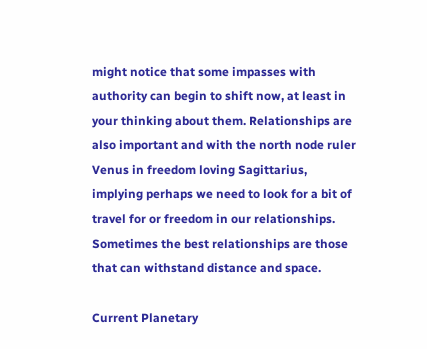might notice that some impasses with authority can begin to shift now, at least in your thinking about them. Relationships are also important and with the north node ruler Venus in freedom loving Sagittarius, implying perhaps we need to look for a bit of travel for or freedom in our relationships. Sometimes the best relationships are those that can withstand distance and space.

Current Planetary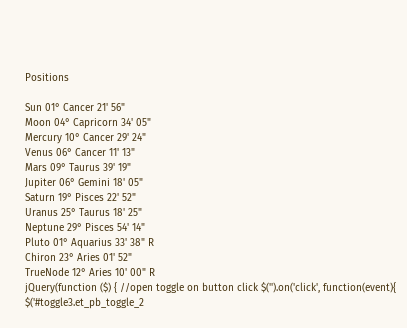Positions

Sun 01° Cancer 21' 56"
Moon 04° Capricorn 34' 05"
Mercury 10° Cancer 29' 24"
Venus 06° Cancer 11' 13"
Mars 09° Taurus 39' 19"
Jupiter 06° Gemini 18' 05"
Saturn 19° Pisces 22' 52"
Uranus 25° Taurus 18' 25"
Neptune 29° Pisces 54' 14"
Pluto 01° Aquarius 33' 38" R
Chiron 23° Aries 01' 52"
TrueNode 12° Aries 10' 00" R
jQuery(function ($) { //open toggle on button click $('').on('click', function(event){ $('#toggle3.et_pb_toggle_2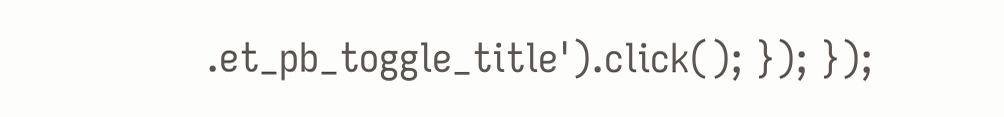.et_pb_toggle_title').click(); }); });